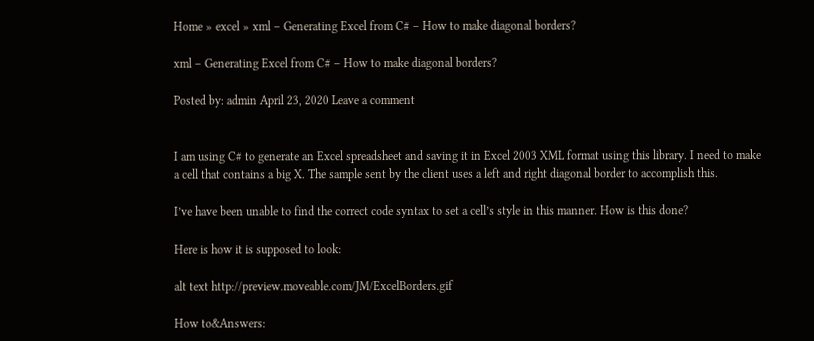Home » excel » xml – Generating Excel from C# – How to make diagonal borders?

xml – Generating Excel from C# – How to make diagonal borders?

Posted by: admin April 23, 2020 Leave a comment


I am using C# to generate an Excel spreadsheet and saving it in Excel 2003 XML format using this library. I need to make a cell that contains a big X. The sample sent by the client uses a left and right diagonal border to accomplish this.

I’ve have been unable to find the correct code syntax to set a cell’s style in this manner. How is this done?

Here is how it is supposed to look:

alt text http://preview.moveable.com/JM/ExcelBorders.gif

How to&Answers: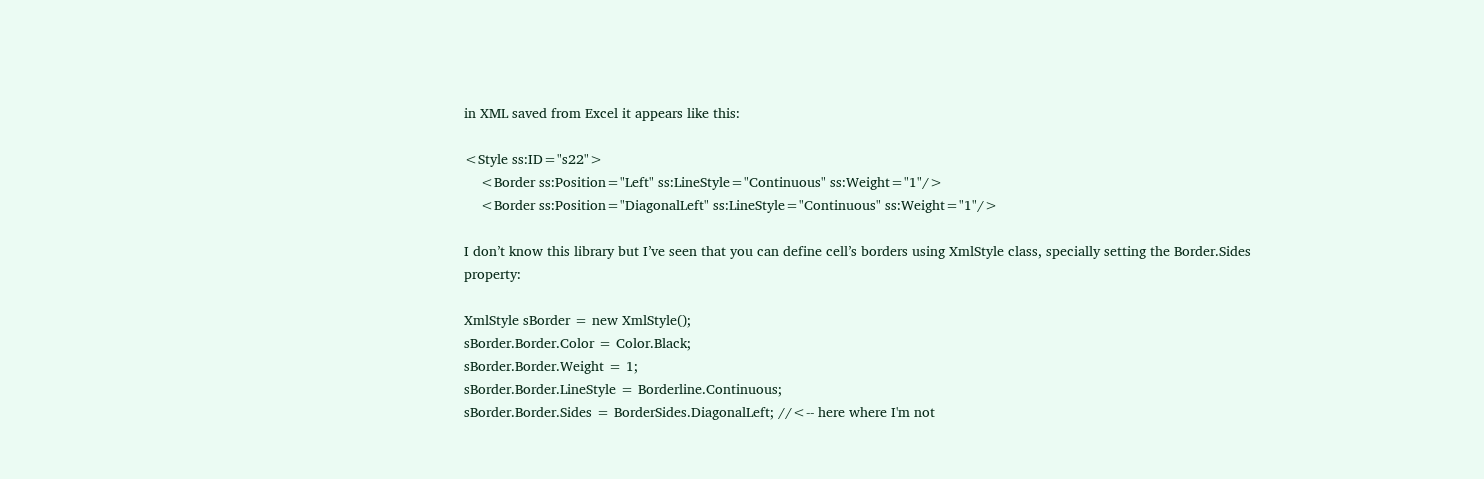in XML saved from Excel it appears like this:

<Style ss:ID="s22">
    <Border ss:Position="Left" ss:LineStyle="Continuous" ss:Weight="1"/>
    <Border ss:Position="DiagonalLeft" ss:LineStyle="Continuous" ss:Weight="1"/>

I don’t know this library but I’ve seen that you can define cell’s borders using XmlStyle class, specially setting the Border.Sides property:

XmlStyle sBorder = new XmlStyle();
sBorder.Border.Color = Color.Black;
sBorder.Border.Weight = 1;
sBorder.Border.LineStyle = Borderline.Continuous;
sBorder.Border.Sides = BorderSides.DiagonalLeft; //<-- here where I'm not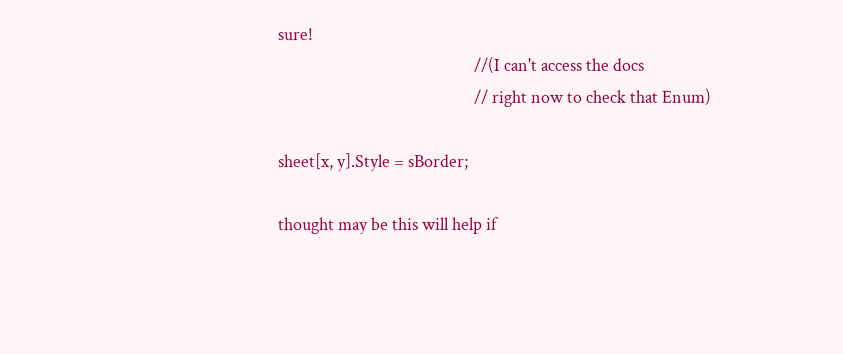sure!
                                                 //(I can't access the docs
                                                 // right now to check that Enum)

sheet[x, y].Style = sBorder;

thought may be this will help if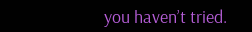you haven’t tried.